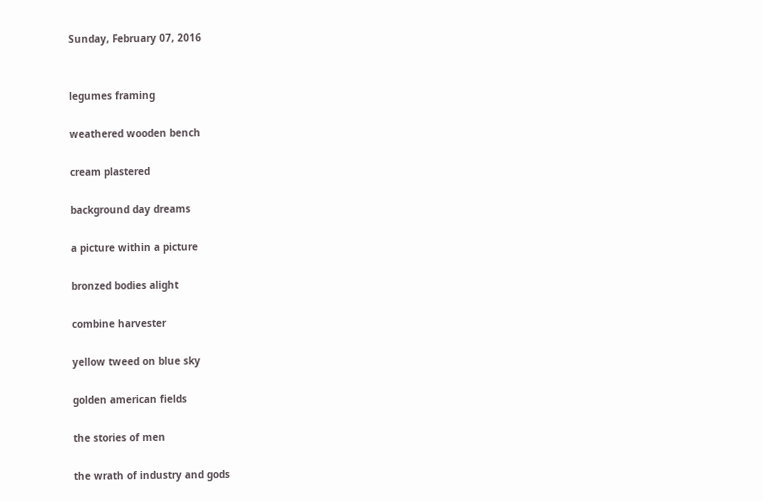Sunday, February 07, 2016


legumes framing

weathered wooden bench

cream plastered

background day dreams

a picture within a picture

bronzed bodies alight

combine harvester

yellow tweed on blue sky

golden american fields

the stories of men

the wrath of industry and gods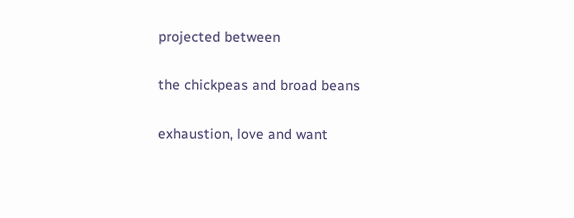projected between

the chickpeas and broad beans

exhaustion, love and want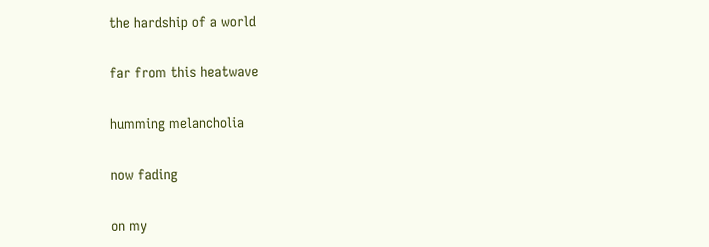the hardship of a world

far from this heatwave

humming melancholia

now fading

on my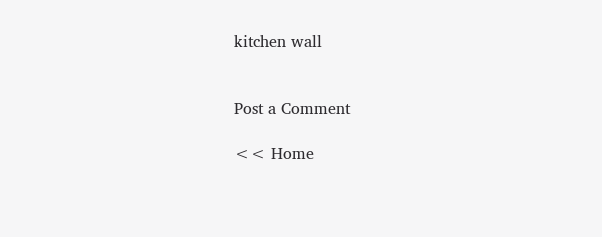kitchen wall


Post a Comment

<< Home